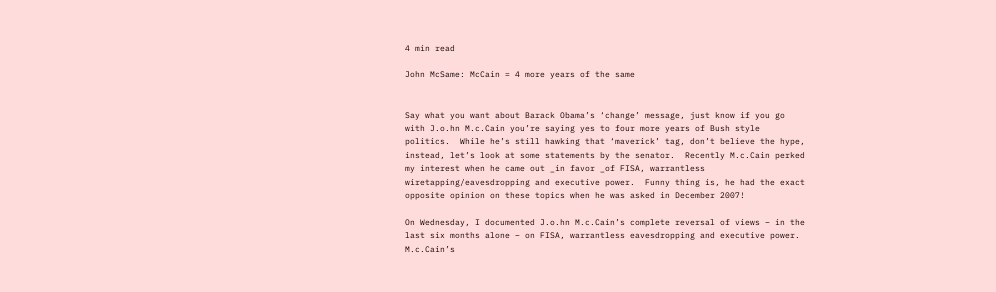4 min read

John McSame: McCain = 4 more years of the same


Say what you want about Barack Obama’s ‘change’ message, just know if you go with J.o.hn M.c.Cain you’re saying yes to four more years of Bush style politics.  While he’s still hawking that ‘maverick’ tag, don’t believe the hype, instead, let’s look at some statements by the senator.  Recently M.c.Cain perked my interest when he came out _in favor _of FISA, warrantless wiretapping/eavesdropping and executive power.  Funny thing is, he had the exact opposite opinion on these topics when he was asked in December 2007!

On Wednesday, I documented J.o.hn M.c.Cain’s complete reversal of views – in the last six months alone – on FISA, warrantless eavesdropping and executive power. M.c.Cain’s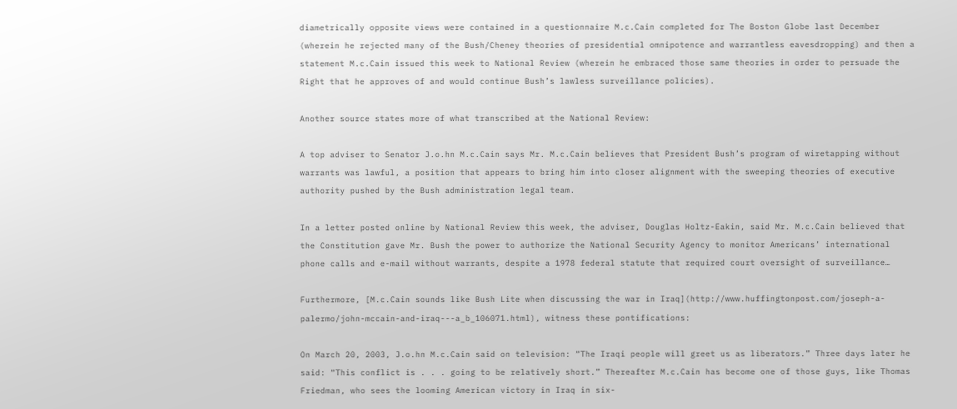diametrically opposite views were contained in a questionnaire M.c.Cain completed for The Boston Globe last December (wherein he rejected many of the Bush/Cheney theories of presidential omnipotence and warrantless eavesdropping) and then a statement M.c.Cain issued this week to National Review (wherein he embraced those same theories in order to persuade the Right that he approves of and would continue Bush’s lawless surveillance policies).

Another source states more of what transcribed at the National Review:

A top adviser to Senator J.o.hn M.c.Cain says Mr. M.c.Cain believes that President Bush’s program of wiretapping without warrants was lawful, a position that appears to bring him into closer alignment with the sweeping theories of executive authority pushed by the Bush administration legal team.

In a letter posted online by National Review this week, the adviser, Douglas Holtz-Eakin, said Mr. M.c.Cain believed that the Constitution gave Mr. Bush the power to authorize the National Security Agency to monitor Americans’ international phone calls and e-mail without warrants, despite a 1978 federal statute that required court oversight of surveillance…

Furthermore, [M.c.Cain sounds like Bush Lite when discussing the war in Iraq](http://www.huffingtonpost.com/joseph-a-palermo/john-mccain-and-iraq---a_b_106071.html), witness these pontifications:

On March 20, 2003, J.o.hn M.c.Cain said on television: “The Iraqi people will greet us as liberators.” Three days later he said: “This conflict is . . . going to be relatively short.” Thereafter M.c.Cain has become one of those guys, like Thomas Friedman, who sees the looming American victory in Iraq in six-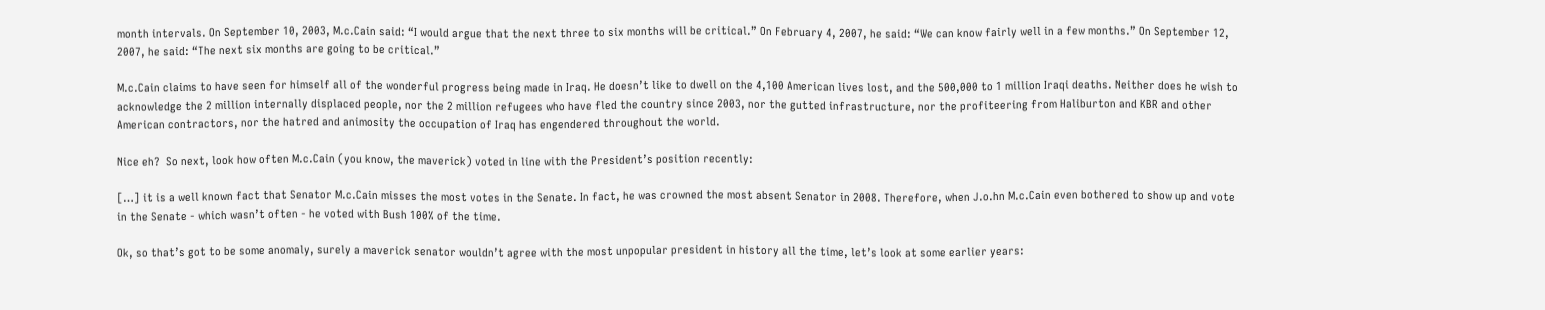month intervals. On September 10, 2003, M.c.Cain said: “I would argue that the next three to six months will be critical.” On February 4, 2007, he said: “We can know fairly well in a few months.” On September 12, 2007, he said: “The next six months are going to be critical.”

M.c.Cain claims to have seen for himself all of the wonderful progress being made in Iraq. He doesn’t like to dwell on the 4,100 American lives lost, and the 500,000 to 1 million Iraqi deaths. Neither does he wish to acknowledge the 2 million internally displaced people, nor the 2 million refugees who have fled the country since 2003, nor the gutted infrastructure, nor the profiteering from Haliburton and KBR and other American contractors, nor the hatred and animosity the occupation of Iraq has engendered throughout the world.

Nice eh?  So next, look how often M.c.Cain (you know, the maverick) voted in line with the President’s position recently:

[…] it is a well known fact that Senator M.c.Cain misses the most votes in the Senate. In fact, he was crowned the most absent Senator in 2008. Therefore, when J.o.hn M.c.Cain even bothered to show up and vote in the Senate - which wasn’t often - he voted with Bush 100% of the time.

Ok, so that’s got to be some anomaly, surely a maverick senator wouldn’t agree with the most unpopular president in history all the time, let’s look at some earlier years: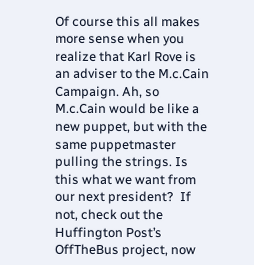Of course this all makes more sense when you realize that Karl Rove is an adviser to the M.c.Cain Campaign. Ah, so M.c.Cain would be like a new puppet, but with the same puppetmaster pulling the strings. Is this what we want from our next president?  If not, check out the Huffington Post’s OffTheBus project, now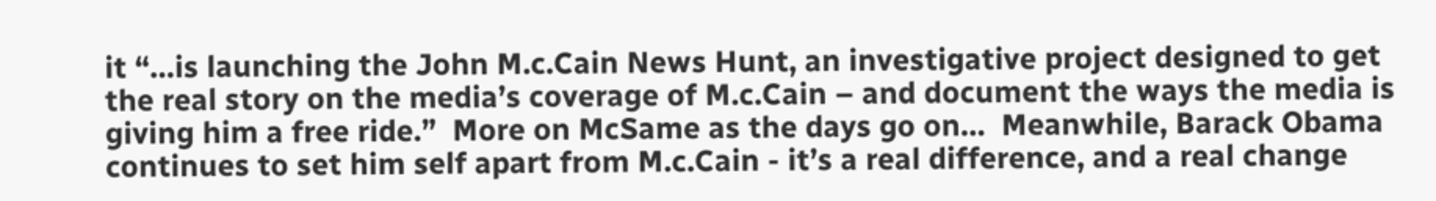it “…is launching the John M.c.Cain News Hunt, an investigative project designed to get the real story on the media’s coverage of M.c.Cain – and document the ways the media is giving him a free ride.”  More on McSame as the days go on…  Meanwhile, Barack Obama continues to set him self apart from M.c.Cain - it’s a real difference, and a real change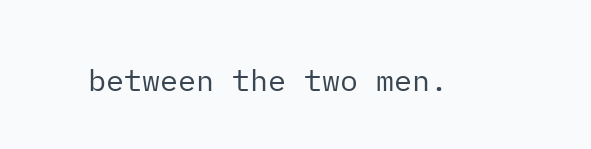between the two men.